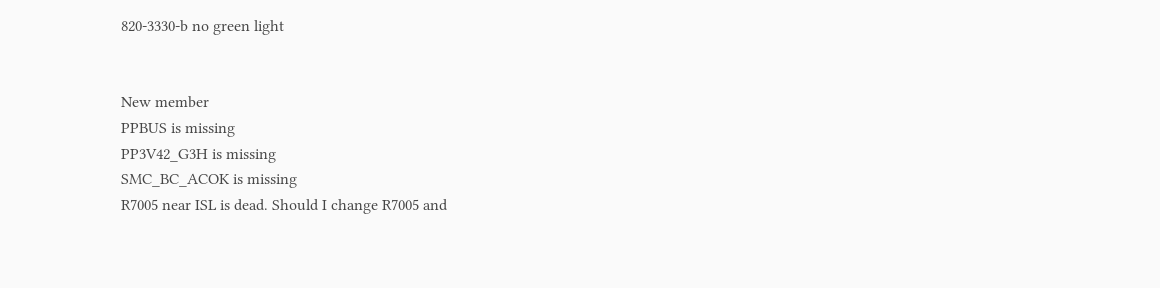820-3330-b no green light


New member
PPBUS is missing
PP3V42_G3H is missing
SMC_BC_ACOK is missing
R7005 near ISL is dead. Should I change R7005 and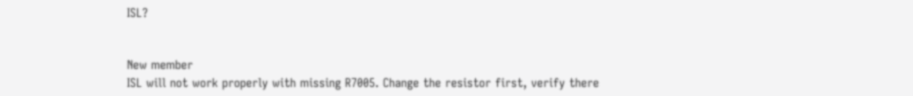ISL?


New member
ISL will not work properly with missing R7005. Change the resistor first, verify there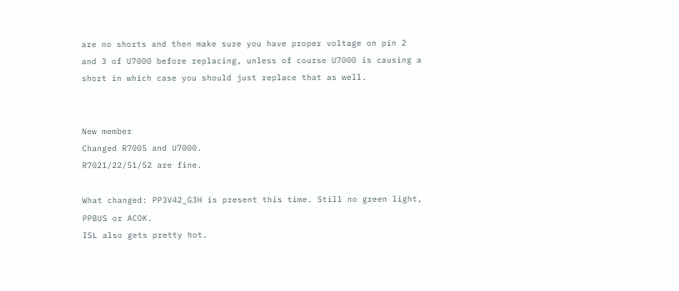are no shorts and then make sure you have proper voltage on pin 2 and 3 of U7000 before replacing, unless of course U7000 is causing a short in which case you should just replace that as well.


New member
Changed R7005 and U7000.
R7021/22/51/52 are fine.

What changed: PP3V42_G3H is present this time. Still no green light, PPBUS or ACOK.
ISL also gets pretty hot.